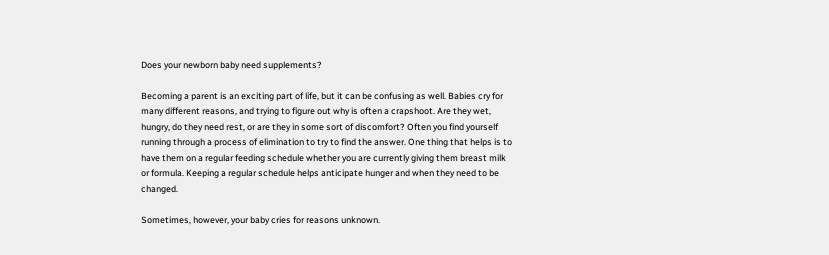Does your newborn baby need supplements?

Becoming a parent is an exciting part of life, but it can be confusing as well. Babies cry for many different reasons, and trying to figure out why is often a crapshoot. Are they wet, hungry, do they need rest, or are they in some sort of discomfort? Often you find yourself running through a process of elimination to try to find the answer. One thing that helps is to have them on a regular feeding schedule whether you are currently giving them breast milk or formula. Keeping a regular schedule helps anticipate hunger and when they need to be changed.

Sometimes, however, your baby cries for reasons unknown.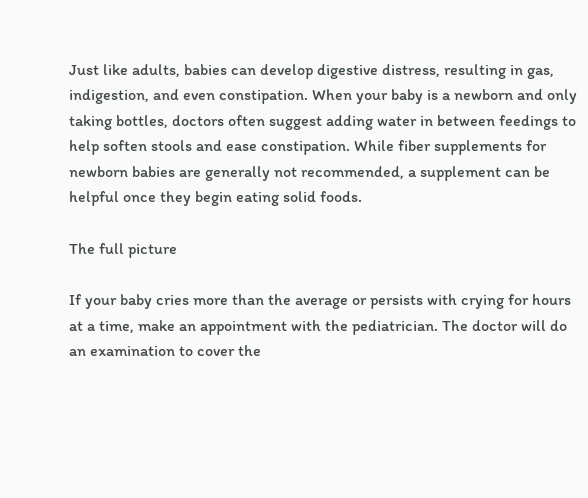Just like adults, babies can develop digestive distress, resulting in gas, indigestion, and even constipation. When your baby is a newborn and only taking bottles, doctors often suggest adding water in between feedings to help soften stools and ease constipation. While fiber supplements for newborn babies are generally not recommended, a supplement can be helpful once they begin eating solid foods.

The full picture

If your baby cries more than the average or persists with crying for hours at a time, make an appointment with the pediatrician. The doctor will do an examination to cover the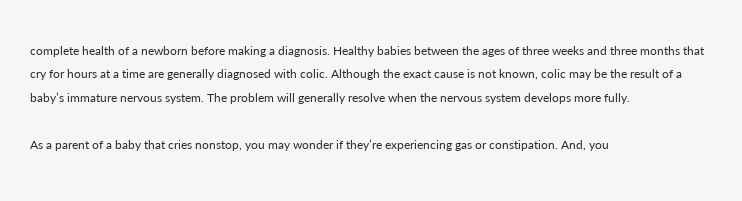complete health of a newborn before making a diagnosis. Healthy babies between the ages of three weeks and three months that cry for hours at a time are generally diagnosed with colic. Although the exact cause is not known, colic may be the result of a baby’s immature nervous system. The problem will generally resolve when the nervous system develops more fully.

As a parent of a baby that cries nonstop, you may wonder if they’re experiencing gas or constipation. And, you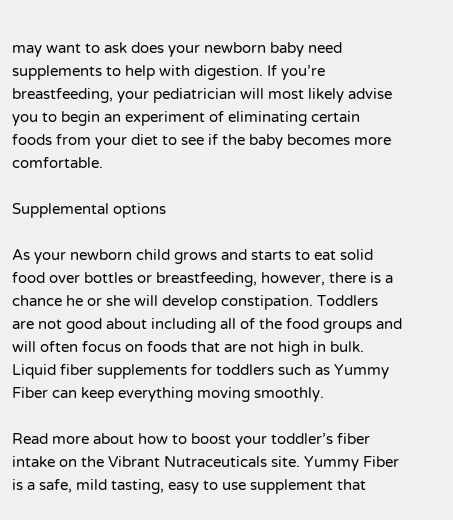may want to ask does your newborn baby need supplements to help with digestion. If you’re breastfeeding, your pediatrician will most likely advise you to begin an experiment of eliminating certain foods from your diet to see if the baby becomes more comfortable.

Supplemental options

As your newborn child grows and starts to eat solid food over bottles or breastfeeding, however, there is a chance he or she will develop constipation. Toddlers are not good about including all of the food groups and will often focus on foods that are not high in bulk. Liquid fiber supplements for toddlers such as Yummy Fiber can keep everything moving smoothly.

Read more about how to boost your toddler’s fiber intake on the Vibrant Nutraceuticals site. Yummy Fiber is a safe, mild tasting, easy to use supplement that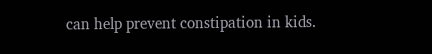can help prevent constipation in kids.